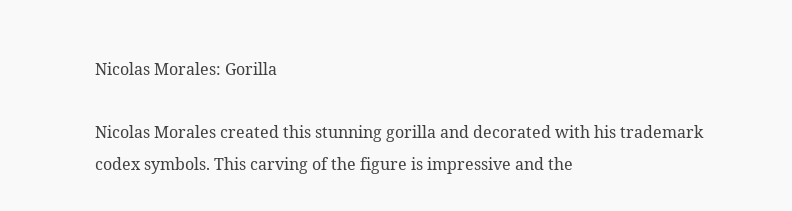Nicolas Morales: Gorilla

Nicolas Morales created this stunning gorilla and decorated with his trademark codex symbols. This carving of the figure is impressive and the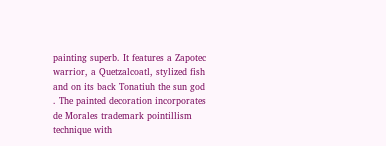painting superb. It features a Zapotec warrior, a Quetzalcoatl, stylized fish and on its back Tonatiuh the sun god . The painted decoration incorporates de Morales trademark pointillism technique with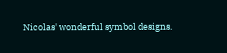Nicolas' wonderful symbol designs.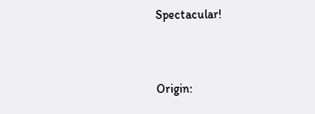Spectacular!


Origin: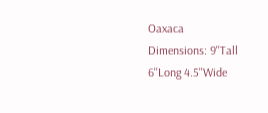Oaxaca
Dimensions: 9''Tall 6''Long 4.5''Wide